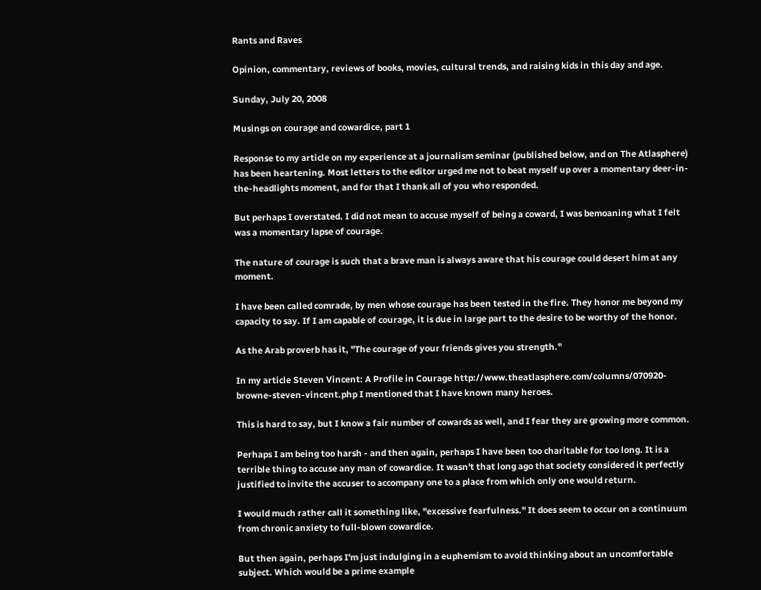Rants and Raves

Opinion, commentary, reviews of books, movies, cultural trends, and raising kids in this day and age.

Sunday, July 20, 2008

Musings on courage and cowardice, part 1

Response to my article on my experience at a journalism seminar (published below, and on The Atlasphere) has been heartening. Most letters to the editor urged me not to beat myself up over a momentary deer-in-the-headlights moment, and for that I thank all of you who responded.

But perhaps I overstated. I did not mean to accuse myself of being a coward, I was bemoaning what I felt was a momentary lapse of courage.

The nature of courage is such that a brave man is always aware that his courage could desert him at any moment.

I have been called comrade, by men whose courage has been tested in the fire. They honor me beyond my capacity to say. If I am capable of courage, it is due in large part to the desire to be worthy of the honor.

As the Arab proverb has it, "The courage of your friends gives you strength."

In my article Steven Vincent: A Profile in Courage http://www.theatlasphere.com/columns/070920-browne-steven-vincent.php I mentioned that I have known many heroes.

This is hard to say, but I know a fair number of cowards as well, and I fear they are growing more common.

Perhaps I am being too harsh - and then again, perhaps I have been too charitable for too long. It is a terrible thing to accuse any man of cowardice. It wasn't that long ago that society considered it perfectly justified to invite the accuser to accompany one to a place from which only one would return.

I would much rather call it something like, "excessive fearfulness." It does seem to occur on a continuum from chronic anxiety to full-blown cowardice.

But then again, perhaps I'm just indulging in a euphemism to avoid thinking about an uncomfortable subject. Which would be a prime example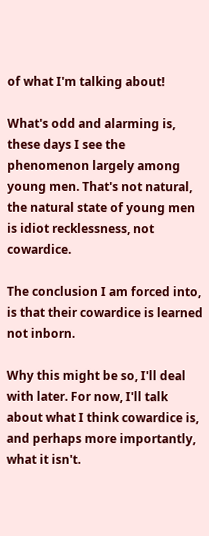of what I'm talking about!

What's odd and alarming is, these days I see the phenomenon largely among young men. That's not natural, the natural state of young men is idiot recklessness, not cowardice.

The conclusion I am forced into, is that their cowardice is learned not inborn.

Why this might be so, I'll deal with later. For now, I'll talk about what I think cowardice is, and perhaps more importantly, what it isn't.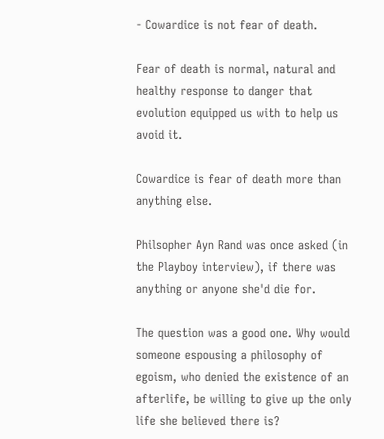- Cowardice is not fear of death.

Fear of death is normal, natural and healthy response to danger that evolution equipped us with to help us avoid it.

Cowardice is fear of death more than anything else.

Philsopher Ayn Rand was once asked (in the Playboy interview), if there was anything or anyone she'd die for.

The question was a good one. Why would someone espousing a philosophy of egoism, who denied the existence of an afterlife, be willing to give up the only life she believed there is?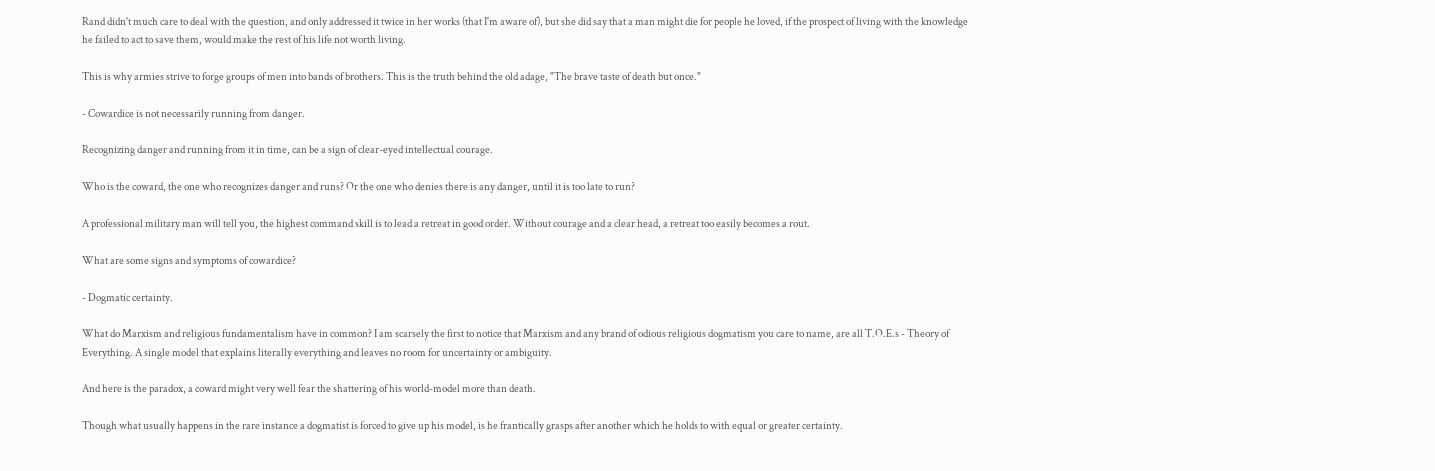Rand didn't much care to deal with the question, and only addressed it twice in her works (that I'm aware of), but she did say that a man might die for people he loved, if the prospect of living with the knowledge he failed to act to save them, would make the rest of his life not worth living.

This is why armies strive to forge groups of men into bands of brothers. This is the truth behind the old adage, "The brave taste of death but once."

- Cowardice is not necessarily running from danger.

Recognizing danger and running from it in time, can be a sign of clear-eyed intellectual courage.

Who is the coward, the one who recognizes danger and runs? Or the one who denies there is any danger, until it is too late to run?

A professional military man will tell you, the highest command skill is to lead a retreat in good order. Without courage and a clear head, a retreat too easily becomes a rout.

What are some signs and symptoms of cowardice?

- Dogmatic certainty.

What do Marxism and religious fundamentalism have in common? I am scarsely the first to notice that Marxism and any brand of odious religious dogmatism you care to name, are all T.O.E.s - Theory of Everything. A single model that explains literally everything and leaves no room for uncertainty or ambiguity.

And here is the paradox, a coward might very well fear the shattering of his world-model more than death.

Though what usually happens in the rare instance a dogmatist is forced to give up his model, is he frantically grasps after another which he holds to with equal or greater certainty.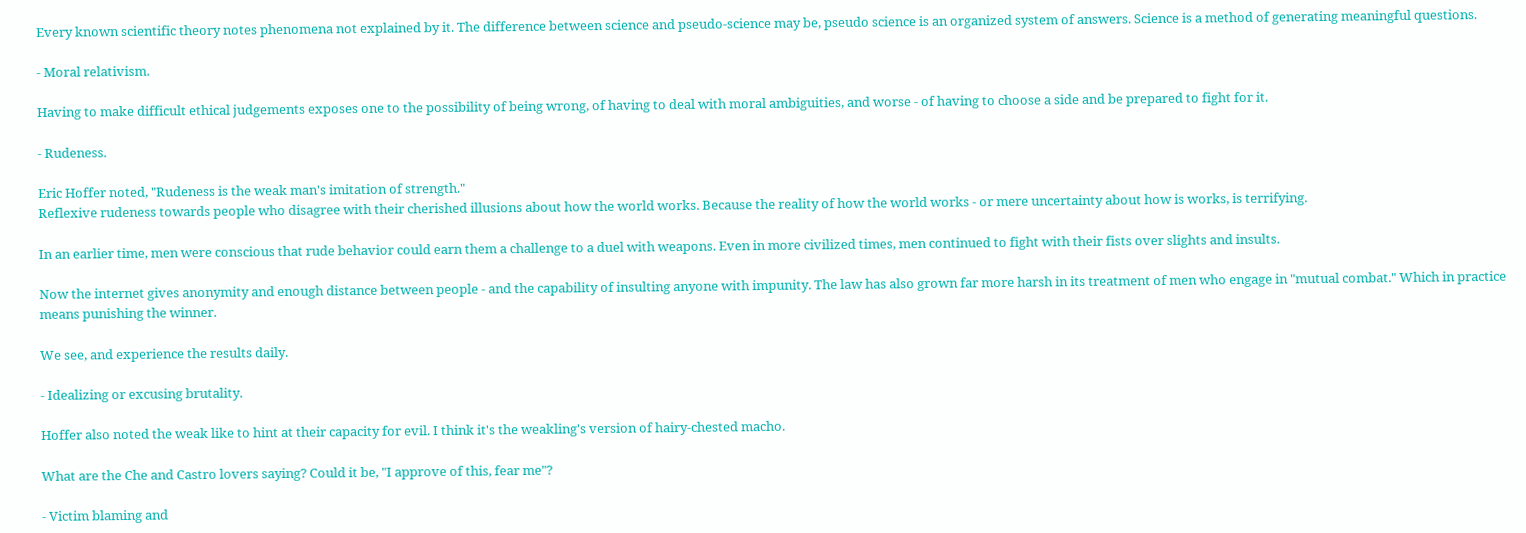Every known scientific theory notes phenomena not explained by it. The difference between science and pseudo-science may be, pseudo science is an organized system of answers. Science is a method of generating meaningful questions.

- Moral relativism.

Having to make difficult ethical judgements exposes one to the possibility of being wrong, of having to deal with moral ambiguities, and worse - of having to choose a side and be prepared to fight for it.

- Rudeness.

Eric Hoffer noted, "Rudeness is the weak man's imitation of strength."
Reflexive rudeness towards people who disagree with their cherished illusions about how the world works. Because the reality of how the world works - or mere uncertainty about how is works, is terrifying.

In an earlier time, men were conscious that rude behavior could earn them a challenge to a duel with weapons. Even in more civilized times, men continued to fight with their fists over slights and insults.

Now the internet gives anonymity and enough distance between people - and the capability of insulting anyone with impunity. The law has also grown far more harsh in its treatment of men who engage in "mutual combat." Which in practice means punishing the winner.

We see, and experience the results daily.

- Idealizing or excusing brutality.

Hoffer also noted the weak like to hint at their capacity for evil. I think it's the weakling's version of hairy-chested macho.

What are the Che and Castro lovers saying? Could it be, "I approve of this, fear me"?

- Victim blaming and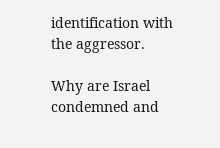identification with the aggressor.

Why are Israel condemned and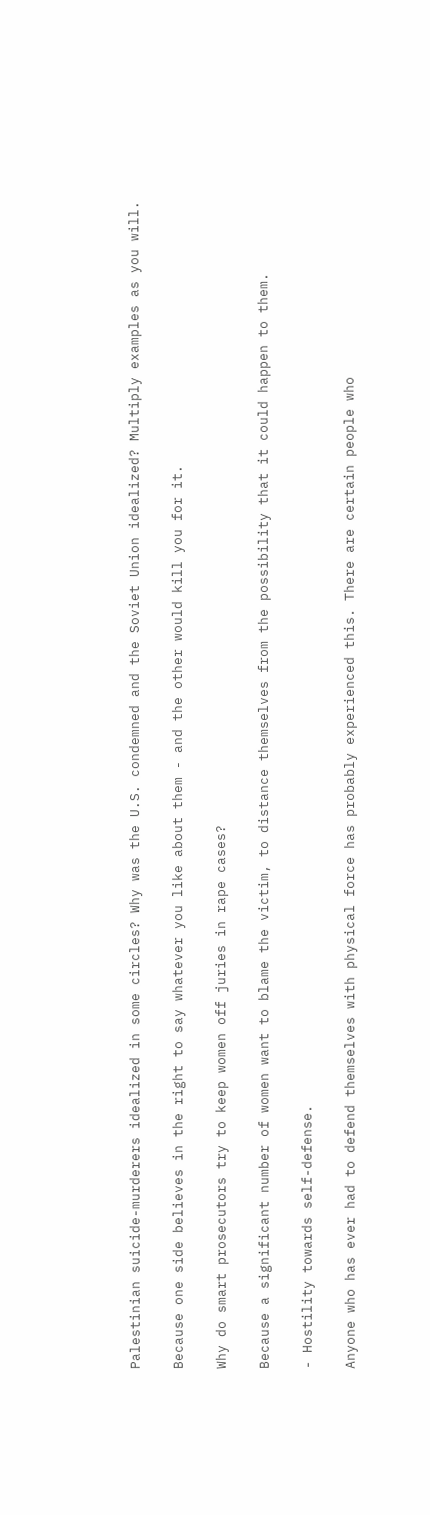Palestinian suicide-murderers idealized in some circles? Why was the U.S. condemned and the Soviet Union idealized? Multiply examples as you will.

Because one side believes in the right to say whatever you like about them - and the other would kill you for it.

Why do smart prosecutors try to keep women off juries in rape cases?

Because a significant number of women want to blame the victim, to distance themselves from the possibility that it could happen to them.

- Hostility towards self-defense.

Anyone who has ever had to defend themselves with physical force has probably experienced this. There are certain people who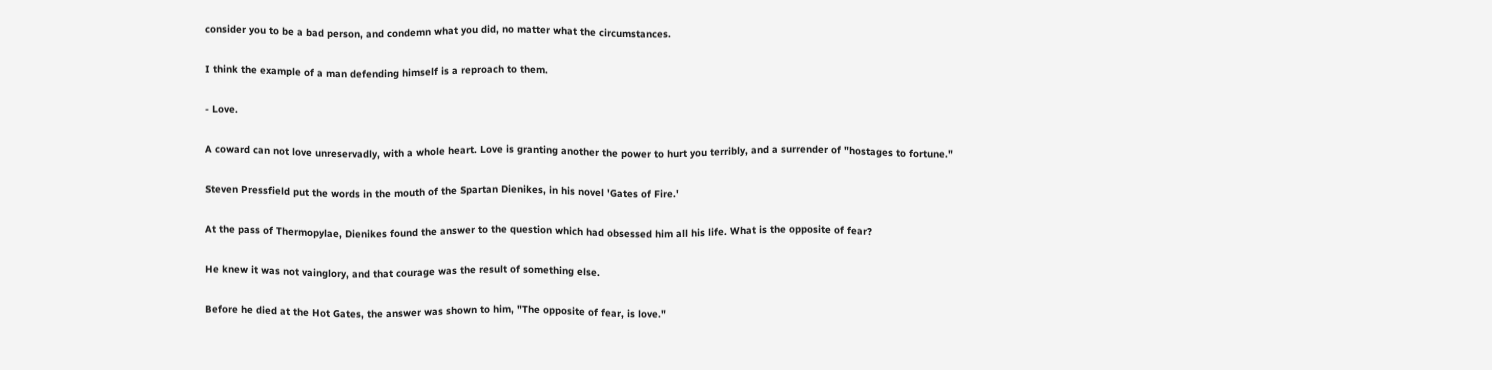consider you to be a bad person, and condemn what you did, no matter what the circumstances.

I think the example of a man defending himself is a reproach to them.

- Love.

A coward can not love unreservadly, with a whole heart. Love is granting another the power to hurt you terribly, and a surrender of "hostages to fortune."

Steven Pressfield put the words in the mouth of the Spartan Dienikes, in his novel 'Gates of Fire.'

At the pass of Thermopylae, Dienikes found the answer to the question which had obsessed him all his life. What is the opposite of fear?

He knew it was not vainglory, and that courage was the result of something else.

Before he died at the Hot Gates, the answer was shown to him, "The opposite of fear, is love."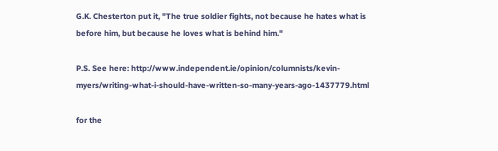G.K. Chesterton put it, "The true soldier fights, not because he hates what is before him, but because he loves what is behind him."

P.S. See here: http://www.independent.ie/opinion/columnists/kevin-myers/writing-what-i-should-have-written-so-many-years-ago-1437779.html

for the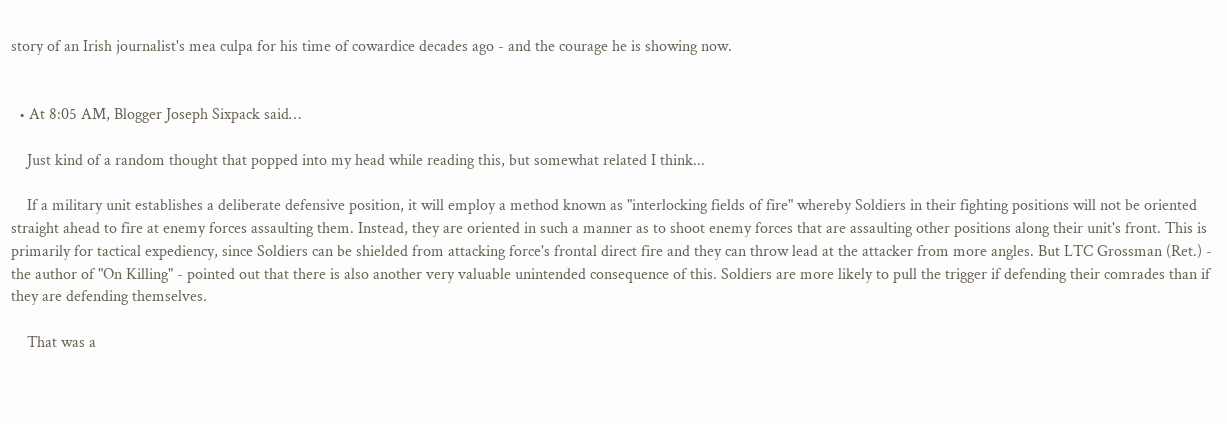story of an Irish journalist's mea culpa for his time of cowardice decades ago - and the courage he is showing now.


  • At 8:05 AM, Blogger Joseph Sixpack said…

    Just kind of a random thought that popped into my head while reading this, but somewhat related I think...

    If a military unit establishes a deliberate defensive position, it will employ a method known as "interlocking fields of fire" whereby Soldiers in their fighting positions will not be oriented straight ahead to fire at enemy forces assaulting them. Instead, they are oriented in such a manner as to shoot enemy forces that are assaulting other positions along their unit's front. This is primarily for tactical expediency, since Soldiers can be shielded from attacking force's frontal direct fire and they can throw lead at the attacker from more angles. But LTC Grossman (Ret.) - the author of "On Killing" - pointed out that there is also another very valuable unintended consequence of this. Soldiers are more likely to pull the trigger if defending their comrades than if they are defending themselves.

    That was a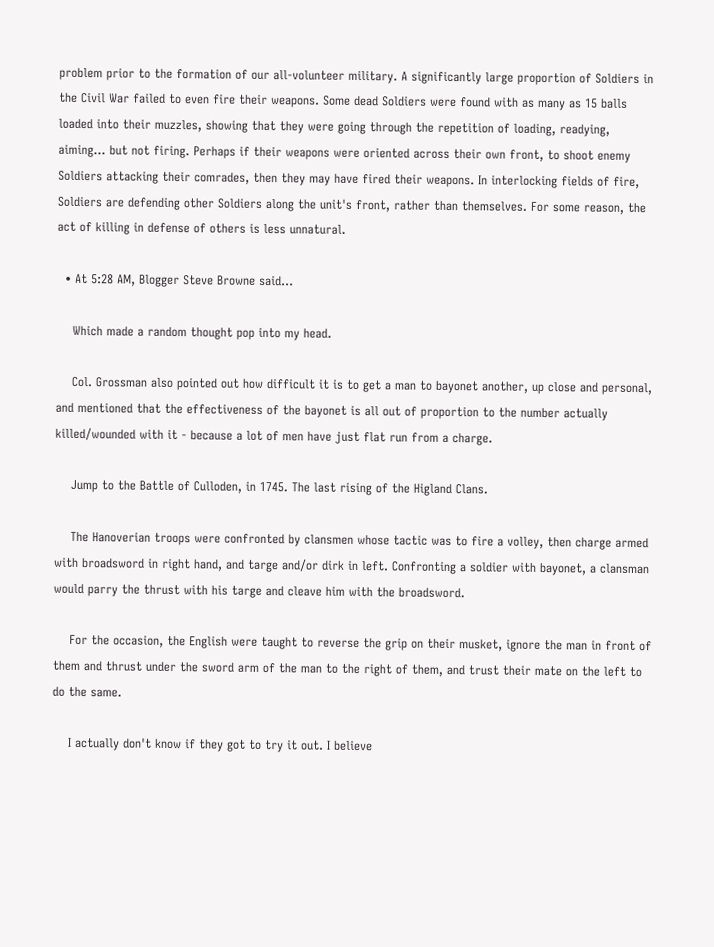problem prior to the formation of our all-volunteer military. A significantly large proportion of Soldiers in the Civil War failed to even fire their weapons. Some dead Soldiers were found with as many as 15 balls loaded into their muzzles, showing that they were going through the repetition of loading, readying, aiming... but not firing. Perhaps if their weapons were oriented across their own front, to shoot enemy Soldiers attacking their comrades, then they may have fired their weapons. In interlocking fields of fire, Soldiers are defending other Soldiers along the unit's front, rather than themselves. For some reason, the act of killing in defense of others is less unnatural.

  • At 5:28 AM, Blogger Steve Browne said…

    Which made a random thought pop into my head.

    Col. Grossman also pointed out how difficult it is to get a man to bayonet another, up close and personal, and mentioned that the effectiveness of the bayonet is all out of proportion to the number actually killed/wounded with it - because a lot of men have just flat run from a charge.

    Jump to the Battle of Culloden, in 1745. The last rising of the Higland Clans.

    The Hanoverian troops were confronted by clansmen whose tactic was to fire a volley, then charge armed with broadsword in right hand, and targe and/or dirk in left. Confronting a soldier with bayonet, a clansman would parry the thrust with his targe and cleave him with the broadsword.

    For the occasion, the English were taught to reverse the grip on their musket, ignore the man in front of them and thrust under the sword arm of the man to the right of them, and trust their mate on the left to do the same.

    I actually don't know if they got to try it out. I believe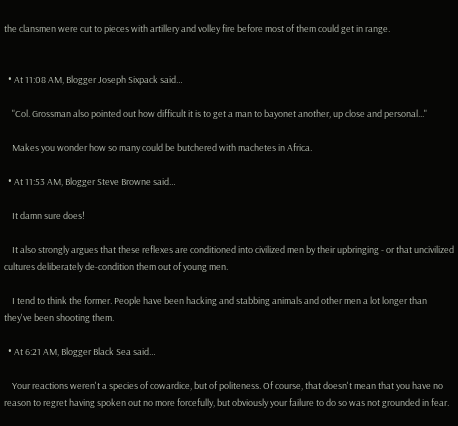the clansmen were cut to pieces with artillery and volley fire before most of them could get in range.


  • At 11:08 AM, Blogger Joseph Sixpack said…

    "Col. Grossman also pointed out how difficult it is to get a man to bayonet another, up close and personal..."

    Makes you wonder how so many could be butchered with machetes in Africa.

  • At 11:53 AM, Blogger Steve Browne said…

    It damn sure does!

    It also strongly argues that these reflexes are conditioned into civilized men by their upbringing - or that uncivilized cultures deliberately de-condition them out of young men.

    I tend to think the former. People have been hacking and stabbing animals and other men a lot longer than they've been shooting them.

  • At 6:21 AM, Blogger Black Sea said…

    Your reactions weren't a species of cowardice, but of politeness. Of course, that doesn't mean that you have no reason to regret having spoken out no more forcefully, but obviously your failure to do so was not grounded in fear.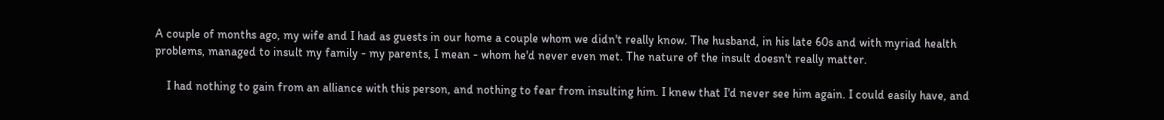A couple of months ago, my wife and I had as guests in our home a couple whom we didn't really know. The husband, in his late 60s and with myriad health problems, managed to insult my family - my parents, I mean - whom he'd never even met. The nature of the insult doesn't really matter.

    I had nothing to gain from an alliance with this person, and nothing to fear from insulting him. I knew that I'd never see him again. I could easily have, and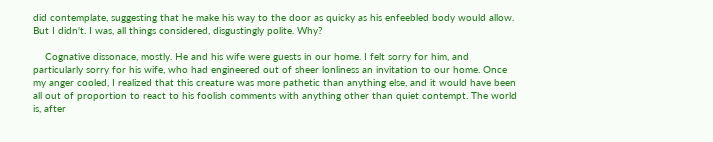did contemplate, suggesting that he make his way to the door as quicky as his enfeebled body would allow. But I didn't. I was, all things considered, disgustingly polite. Why?

    Cognative dissonace, mostly. He and his wife were guests in our home. I felt sorry for him, and particularly sorry for his wife, who had engineered out of sheer lonliness an invitation to our home. Once my anger cooled, I realized that this creature was more pathetic than anything else, and it would have been all out of proportion to react to his foolish comments with anything other than quiet contempt. The world is, after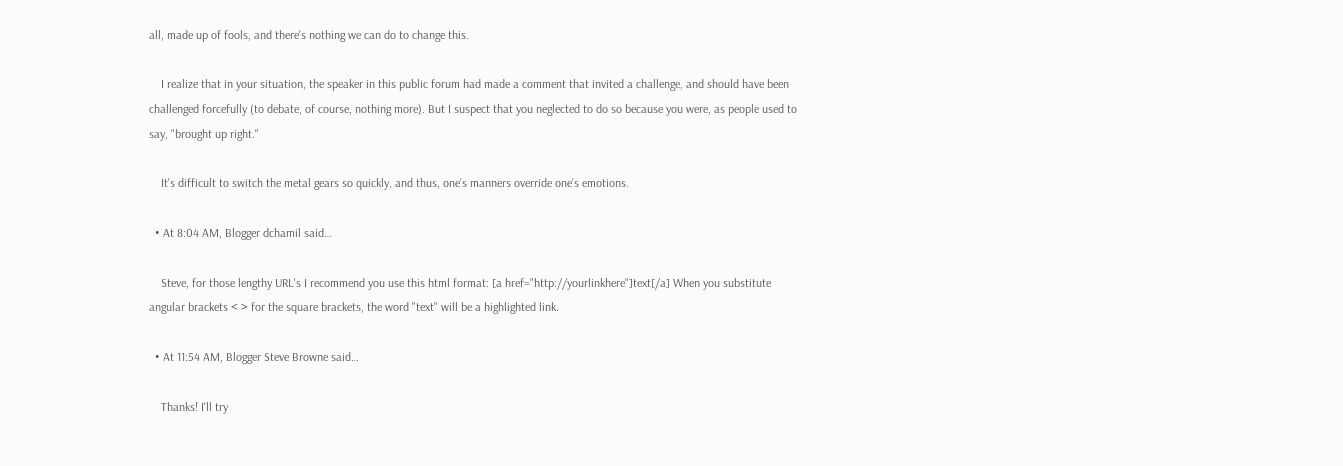all, made up of fools, and there's nothing we can do to change this.

    I realize that in your situation, the speaker in this public forum had made a comment that invited a challenge, and should have been challenged forcefully (to debate, of course, nothing more). But I suspect that you neglected to do so because you were, as people used to say, "brought up right."

    It's difficult to switch the metal gears so quickly, and thus, one's manners override one's emotions.

  • At 8:04 AM, Blogger dchamil said…

    Steve, for those lengthy URL's I recommend you use this html format: [a href="http://yourlinkhere"]text[/a] When you substitute angular brackets < > for the square brackets, the word "text" will be a highlighted link.

  • At 11:54 AM, Blogger Steve Browne said…

    Thanks! I'll try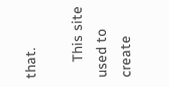that.

    This site used to create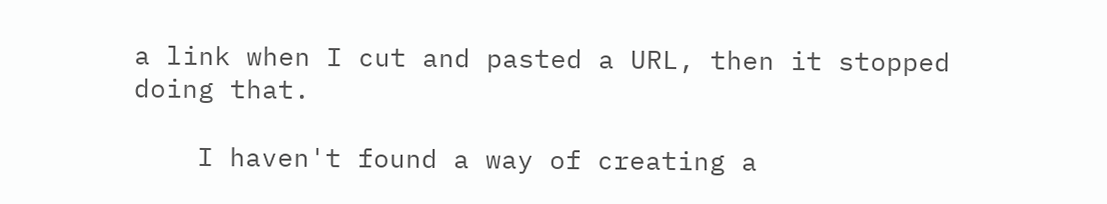a link when I cut and pasted a URL, then it stopped doing that.

    I haven't found a way of creating a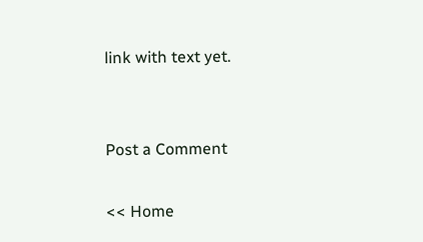link with text yet.


Post a Comment

<< Home